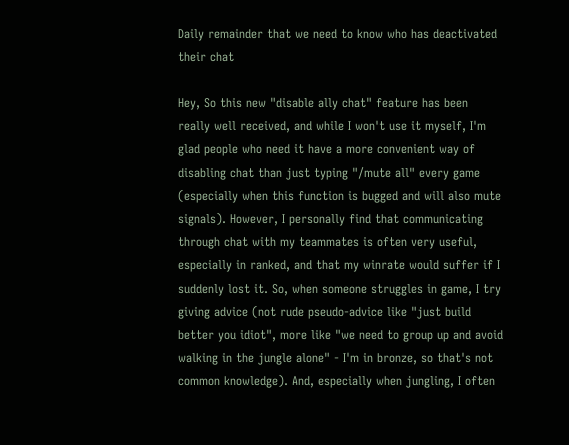Daily remainder that we need to know who has deactivated their chat

Hey, So this new "disable ally chat" feature has been really well received, and while I won't use it myself, I'm glad people who need it have a more convenient way of disabling chat than just typing "/mute all" every game (especially when this function is bugged and will also mute signals). However, I personally find that communicating through chat with my teammates is often very useful, especially in ranked, and that my winrate would suffer if I suddenly lost it. So, when someone struggles in game, I try giving advice (not rude pseudo-advice like "just build better you idiot", more like "we need to group up and avoid walking in the jungle alone" - I'm in bronze, so that's not common knowledge). And, especially when jungling, I often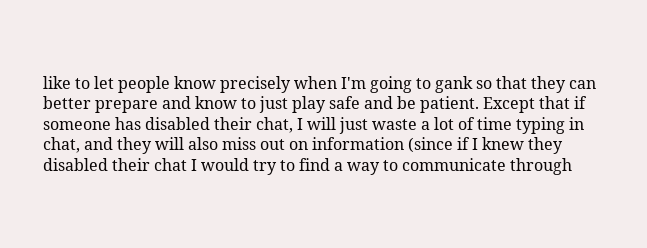like to let people know precisely when I'm going to gank so that they can better prepare and know to just play safe and be patient. Except that if someone has disabled their chat, I will just waste a lot of time typing in chat, and they will also miss out on information (since if I knew they disabled their chat I would try to find a way to communicate through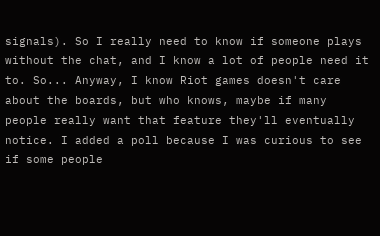signals). So I really need to know if someone plays without the chat, and I know a lot of people need it to. So... Anyway, I know Riot games doesn't care about the boards, but who knows, maybe if many people really want that feature they'll eventually notice. I added a poll because I was curious to see if some people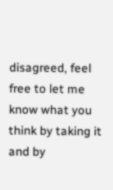disagreed, feel free to let me know what you think by taking it and by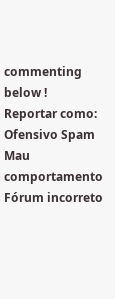commenting below !
Reportar como:
Ofensivo Spam Mau comportamento Fórum incorreto